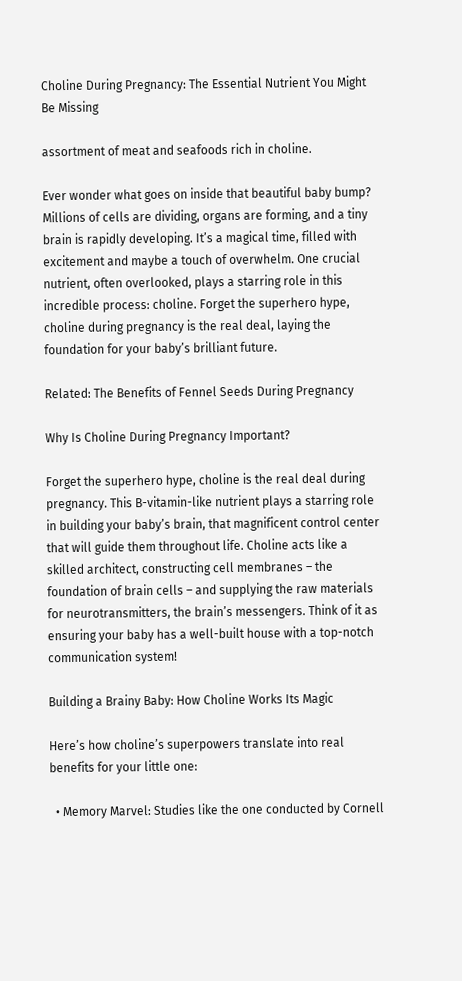Choline During Pregnancy: The Essential Nutrient You Might Be Missing

assortment of meat and seafoods rich in choline.

Ever wonder what goes on inside that beautiful baby bump? Millions of cells are dividing, organs are forming, and a tiny brain is rapidly developing. It’s a magical time, filled with excitement and maybe a touch of overwhelm. One crucial nutrient, often overlooked, plays a starring role in this incredible process: choline. Forget the superhero hype, choline during pregnancy is the real deal, laying the foundation for your baby’s brilliant future.

Related: The Benefits of Fennel Seeds During Pregnancy

Why Is Choline During Pregnancy Important?

Forget the superhero hype, choline is the real deal during pregnancy. This B-vitamin-like nutrient plays a starring role in building your baby’s brain, that magnificent control center that will guide them throughout life. Choline acts like a skilled architect, constructing cell membranes – the foundation of brain cells – and supplying the raw materials for neurotransmitters, the brain’s messengers. Think of it as ensuring your baby has a well-built house with a top-notch communication system!

Building a Brainy Baby: How Choline Works Its Magic

Here’s how choline’s superpowers translate into real benefits for your little one:

  • Memory Marvel: Studies like the one conducted by Cornell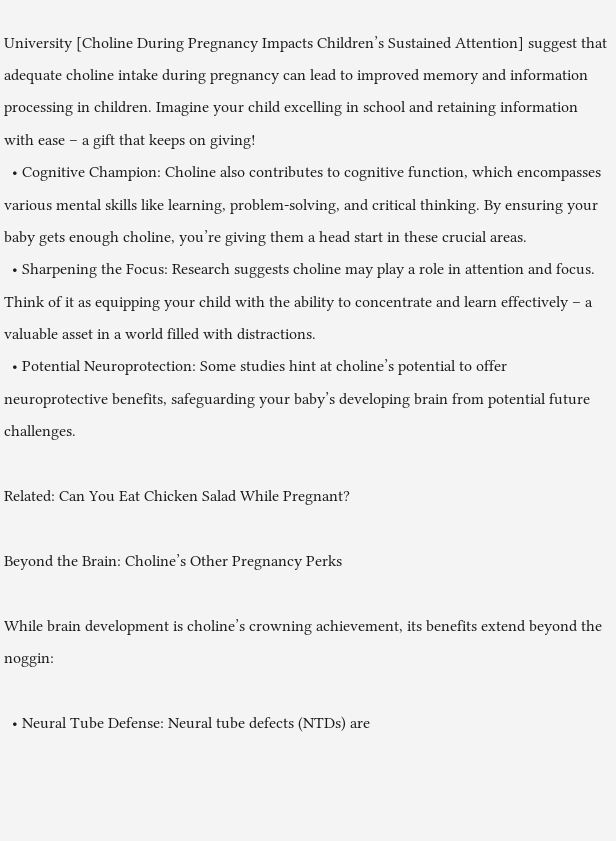University [Choline During Pregnancy Impacts Children’s Sustained Attention] suggest that adequate choline intake during pregnancy can lead to improved memory and information processing in children. Imagine your child excelling in school and retaining information with ease – a gift that keeps on giving!
  • Cognitive Champion: Choline also contributes to cognitive function, which encompasses various mental skills like learning, problem-solving, and critical thinking. By ensuring your baby gets enough choline, you’re giving them a head start in these crucial areas.
  • Sharpening the Focus: Research suggests choline may play a role in attention and focus. Think of it as equipping your child with the ability to concentrate and learn effectively – a valuable asset in a world filled with distractions.
  • Potential Neuroprotection: Some studies hint at choline’s potential to offer neuroprotective benefits, safeguarding your baby’s developing brain from potential future challenges.

Related: Can You Eat Chicken Salad While Pregnant?

Beyond the Brain: Choline’s Other Pregnancy Perks

While brain development is choline’s crowning achievement, its benefits extend beyond the noggin:

  • Neural Tube Defense: Neural tube defects (NTDs) are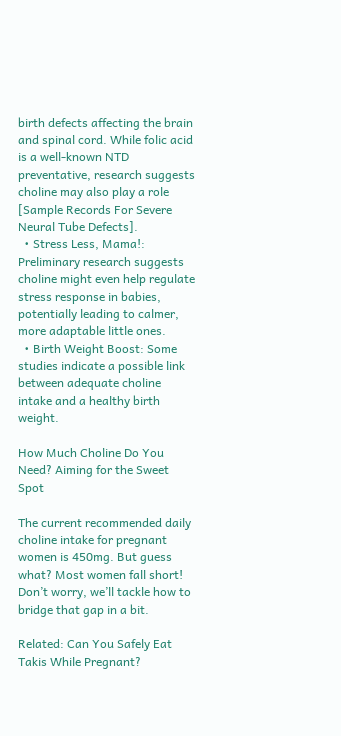birth defects affecting the brain and spinal cord. While folic acid is a well-known NTD preventative, research suggests choline may also play a role [Sample Records For Severe Neural Tube Defects].
  • Stress Less, Mama!: Preliminary research suggests choline might even help regulate stress response in babies, potentially leading to calmer, more adaptable little ones.
  • Birth Weight Boost: Some studies indicate a possible link between adequate choline intake and a healthy birth weight.

How Much Choline Do You Need? Aiming for the Sweet Spot

The current recommended daily choline intake for pregnant women is 450mg. But guess what? Most women fall short! Don’t worry, we’ll tackle how to bridge that gap in a bit.

Related: Can You Safely Eat Takis While Pregnant?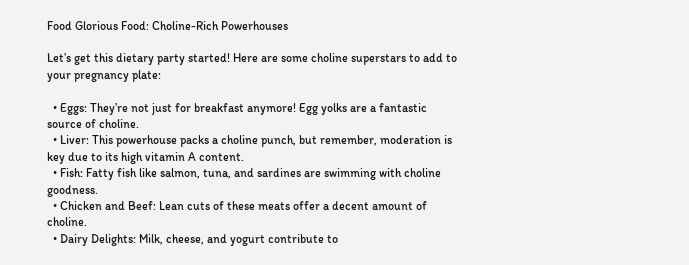Food Glorious Food: Choline-Rich Powerhouses

Let’s get this dietary party started! Here are some choline superstars to add to your pregnancy plate:

  • Eggs: They’re not just for breakfast anymore! Egg yolks are a fantastic source of choline.
  • Liver: This powerhouse packs a choline punch, but remember, moderation is key due to its high vitamin A content.
  • Fish: Fatty fish like salmon, tuna, and sardines are swimming with choline goodness.
  • Chicken and Beef: Lean cuts of these meats offer a decent amount of choline.
  • Dairy Delights: Milk, cheese, and yogurt contribute to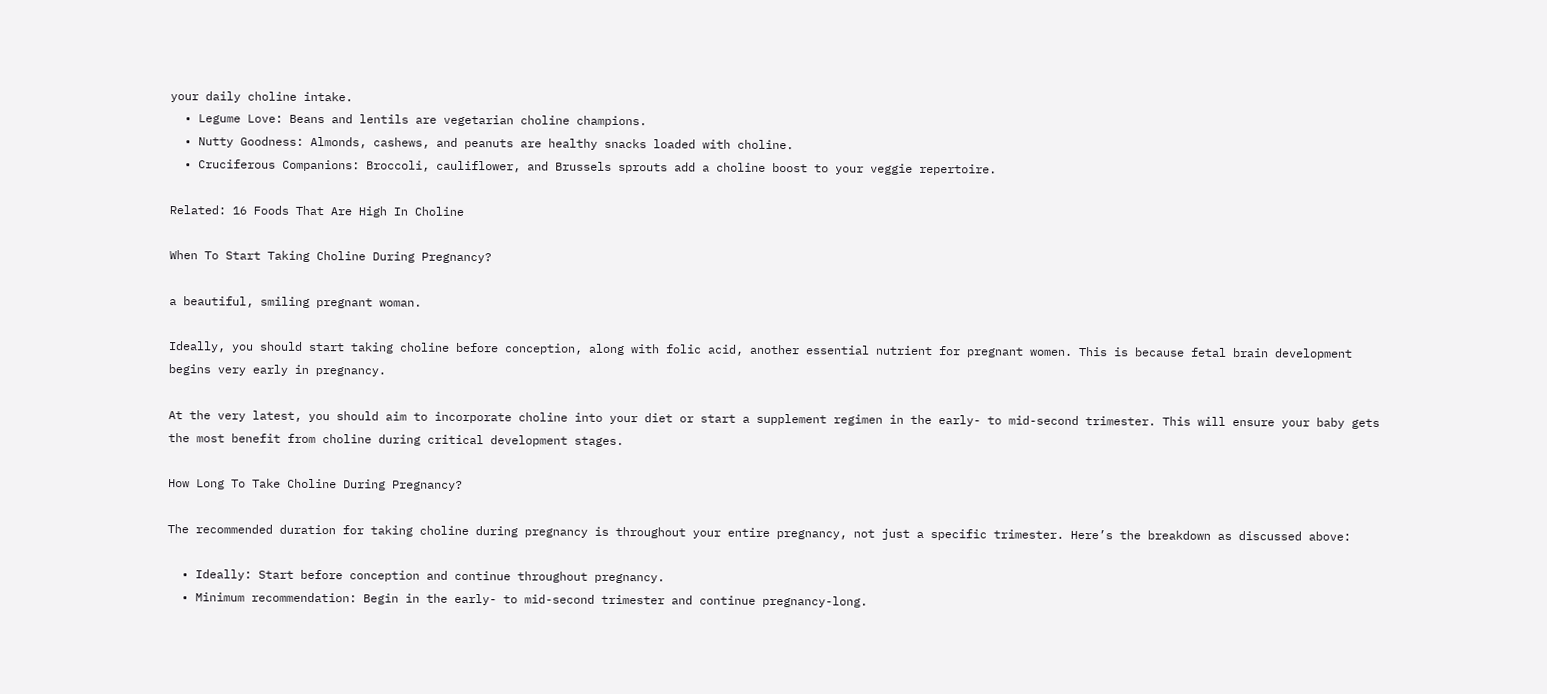your daily choline intake.
  • Legume Love: Beans and lentils are vegetarian choline champions.
  • Nutty Goodness: Almonds, cashews, and peanuts are healthy snacks loaded with choline.
  • Cruciferous Companions: Broccoli, cauliflower, and Brussels sprouts add a choline boost to your veggie repertoire.

Related: 16 Foods That Are High In Choline

When To Start Taking Choline During Pregnancy?

a beautiful, smiling pregnant woman.

Ideally, you should start taking choline before conception, along with folic acid, another essential nutrient for pregnant women. This is because fetal brain development begins very early in pregnancy.

At the very latest, you should aim to incorporate choline into your diet or start a supplement regimen in the early- to mid-second trimester. This will ensure your baby gets the most benefit from choline during critical development stages.

How Long To Take Choline During Pregnancy?

The recommended duration for taking choline during pregnancy is throughout your entire pregnancy, not just a specific trimester. Here’s the breakdown as discussed above:

  • Ideally: Start before conception and continue throughout pregnancy.
  • Minimum recommendation: Begin in the early- to mid-second trimester and continue pregnancy-long.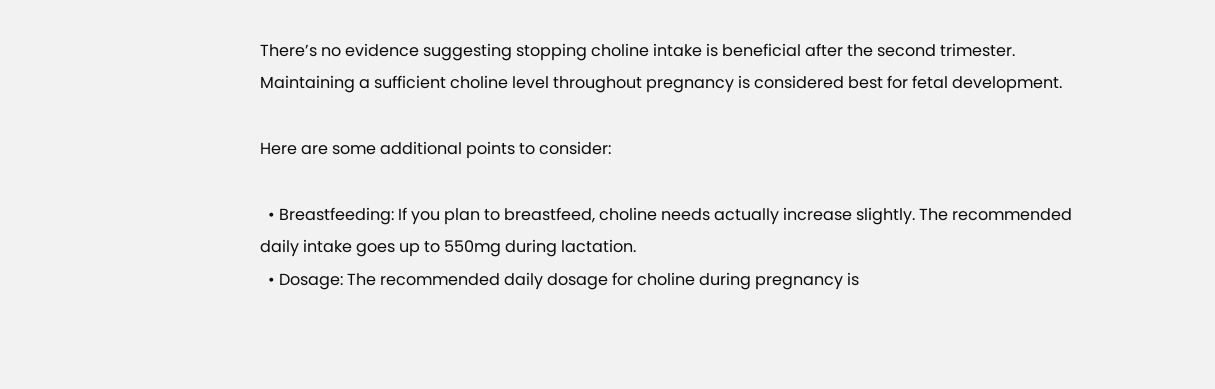There’s no evidence suggesting stopping choline intake is beneficial after the second trimester. Maintaining a sufficient choline level throughout pregnancy is considered best for fetal development.

Here are some additional points to consider:

  • Breastfeeding: If you plan to breastfeed, choline needs actually increase slightly. The recommended daily intake goes up to 550mg during lactation.
  • Dosage: The recommended daily dosage for choline during pregnancy is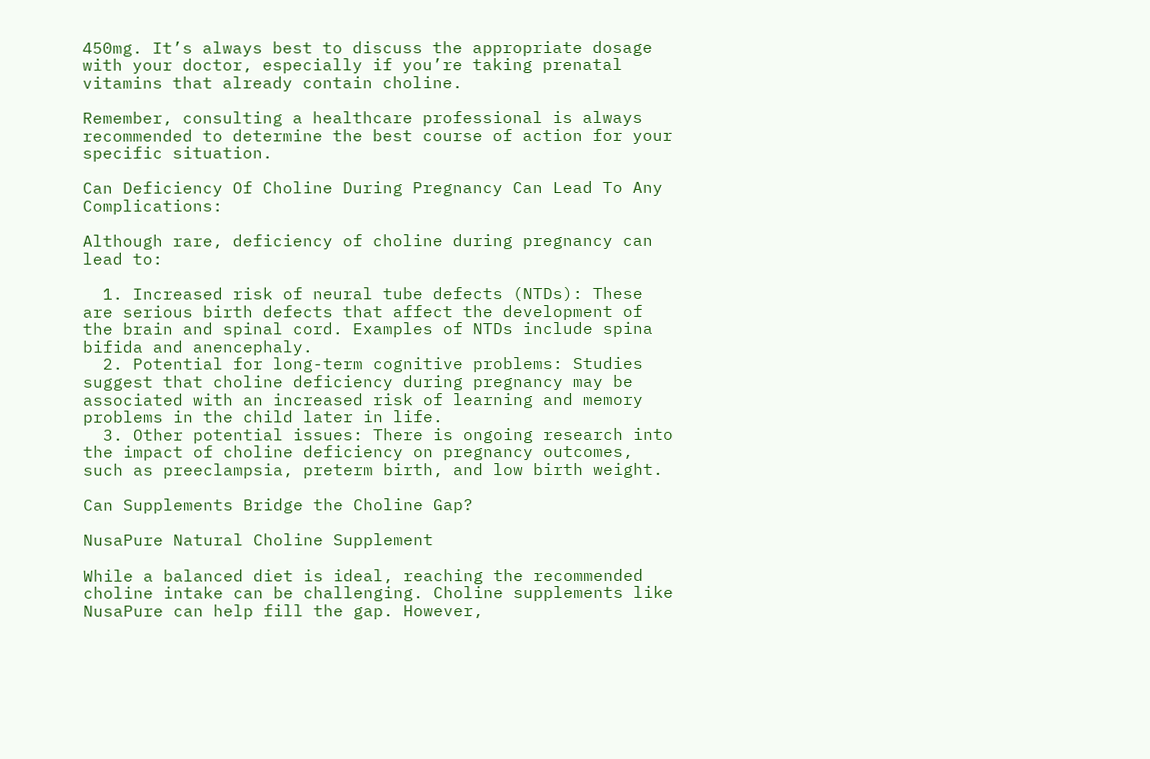450mg. It’s always best to discuss the appropriate dosage with your doctor, especially if you’re taking prenatal vitamins that already contain choline.

Remember, consulting a healthcare professional is always recommended to determine the best course of action for your specific situation.

Can Deficiency Of Choline During Pregnancy Can Lead To Any Complications:

Although rare, deficiency of choline during pregnancy can lead to:

  1. Increased risk of neural tube defects (NTDs): These are serious birth defects that affect the development of the brain and spinal cord. Examples of NTDs include spina bifida and anencephaly.
  2. Potential for long-term cognitive problems: Studies suggest that choline deficiency during pregnancy may be associated with an increased risk of learning and memory problems in the child later in life.
  3. Other potential issues: There is ongoing research into the impact of choline deficiency on pregnancy outcomes, such as preeclampsia, preterm birth, and low birth weight.

Can Supplements Bridge the Choline Gap?

NusaPure Natural Choline Supplement

While a balanced diet is ideal, reaching the recommended choline intake can be challenging. Choline supplements like NusaPure can help fill the gap. However,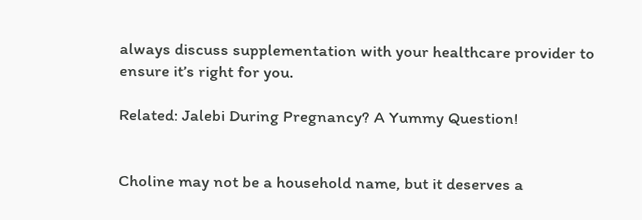always discuss supplementation with your healthcare provider to ensure it’s right for you.

Related: Jalebi During Pregnancy? A Yummy Question!


Choline may not be a household name, but it deserves a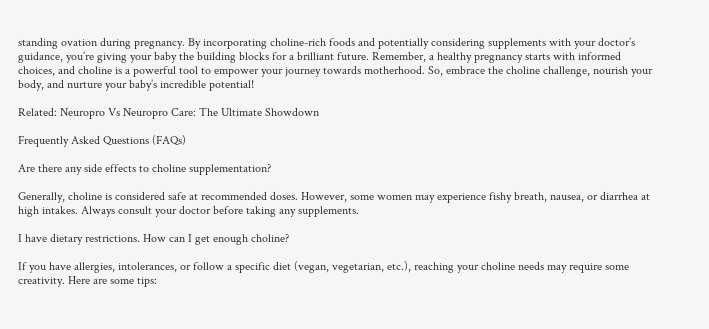standing ovation during pregnancy. By incorporating choline-rich foods and potentially considering supplements with your doctor’s guidance, you’re giving your baby the building blocks for a brilliant future. Remember, a healthy pregnancy starts with informed choices, and choline is a powerful tool to empower your journey towards motherhood. So, embrace the choline challenge, nourish your body, and nurture your baby’s incredible potential!

Related: Neuropro Vs Neuropro Care: The Ultimate Showdown

Frequently Asked Questions (FAQs)

Are there any side effects to choline supplementation?

Generally, choline is considered safe at recommended doses. However, some women may experience fishy breath, nausea, or diarrhea at high intakes. Always consult your doctor before taking any supplements.

I have dietary restrictions. How can I get enough choline?

If you have allergies, intolerances, or follow a specific diet (vegan, vegetarian, etc.), reaching your choline needs may require some creativity. Here are some tips: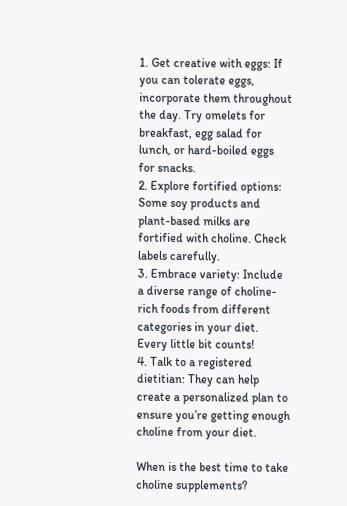1. Get creative with eggs: If you can tolerate eggs, incorporate them throughout the day. Try omelets for breakfast, egg salad for lunch, or hard-boiled eggs for snacks.
2. Explore fortified options: Some soy products and plant-based milks are fortified with choline. Check labels carefully.
3. Embrace variety: Include a diverse range of choline-rich foods from different categories in your diet. Every little bit counts!
4. Talk to a registered dietitian: They can help create a personalized plan to ensure you’re getting enough choline from your diet.

When is the best time to take choline supplements?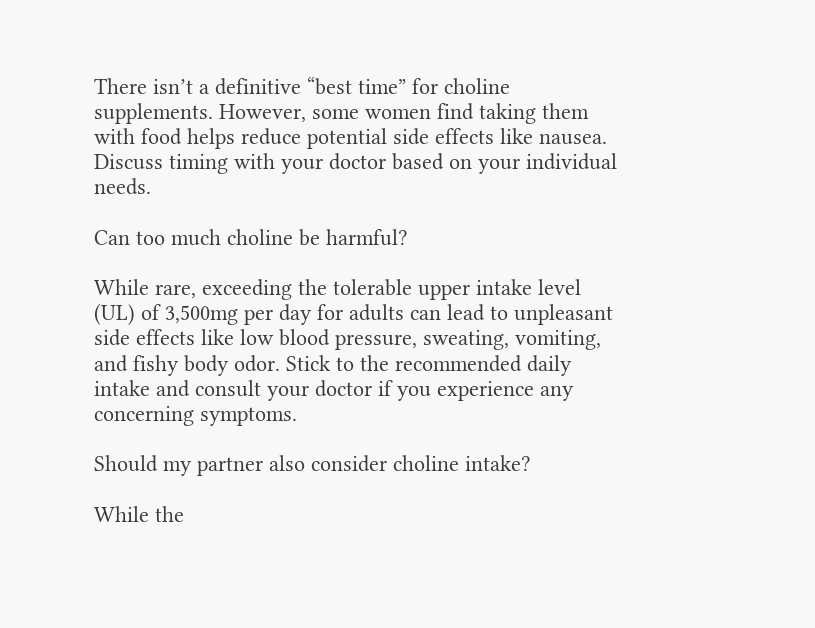There isn’t a definitive “best time” for choline supplements. However, some women find taking them with food helps reduce potential side effects like nausea. Discuss timing with your doctor based on your individual needs.

Can too much choline be harmful?

While rare, exceeding the tolerable upper intake level (UL) of 3,500mg per day for adults can lead to unpleasant side effects like low blood pressure, sweating, vomiting, and fishy body odor. Stick to the recommended daily intake and consult your doctor if you experience any concerning symptoms.

Should my partner also consider choline intake?

While the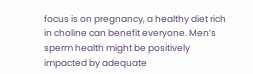focus is on pregnancy, a healthy diet rich in choline can benefit everyone. Men’s sperm health might be positively impacted by adequate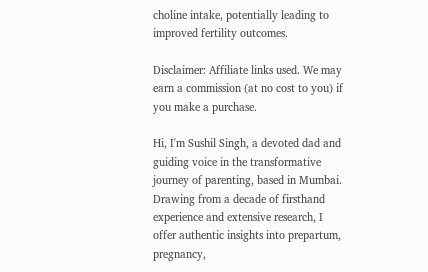choline intake, potentially leading to improved fertility outcomes.

Disclaimer: Affiliate links used. We may earn a commission (at no cost to you) if you make a purchase.

Hi, I'm Sushil Singh, a devoted dad and guiding voice in the transformative journey of parenting, based in Mumbai. Drawing from a decade of firsthand experience and extensive research, I offer authentic insights into prepartum, pregnancy,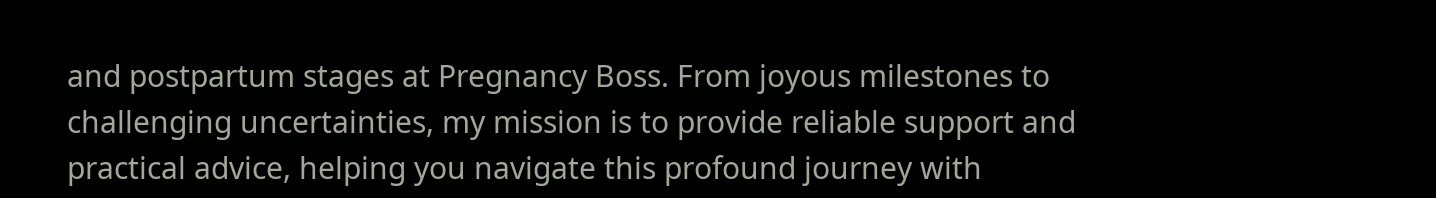and postpartum stages at Pregnancy Boss. From joyous milestones to challenging uncertainties, my mission is to provide reliable support and practical advice, helping you navigate this profound journey with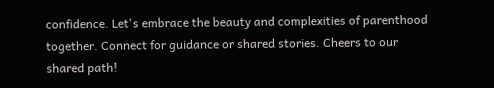confidence. Let's embrace the beauty and complexities of parenthood together. Connect for guidance or shared stories. Cheers to our shared path!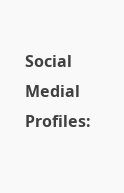Social Medial Profiles: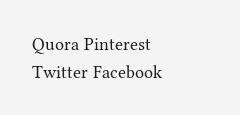Quora Pinterest Twitter Facebook